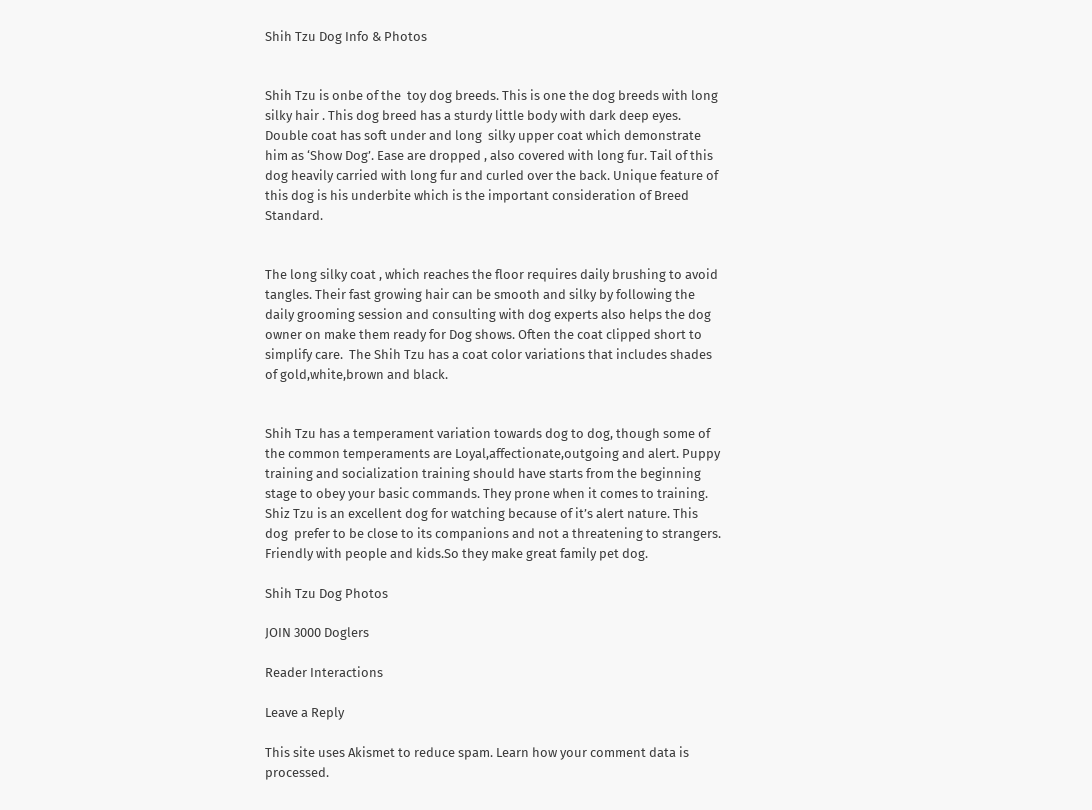Shih Tzu Dog Info & Photos


Shih Tzu is onbe of the  toy dog breeds. This is one the dog breeds with long silky hair . This dog breed has a sturdy little body with dark deep eyes. Double coat has soft under and long  silky upper coat which demonstrate him as ‘Show Dog’. Ease are dropped , also covered with long fur. Tail of this dog heavily carried with long fur and curled over the back. Unique feature of this dog is his underbite which is the important consideration of Breed Standard.


The long silky coat , which reaches the floor requires daily brushing to avoid tangles. Their fast growing hair can be smooth and silky by following the daily grooming session and consulting with dog experts also helps the dog owner on make them ready for Dog shows. Often the coat clipped short to simplify care.  The Shih Tzu has a coat color variations that includes shades of gold,white,brown and black.


Shih Tzu has a temperament variation towards dog to dog, though some of the common temperaments are Loyal,affectionate,outgoing and alert. Puppy training and socialization training should have starts from the beginning stage to obey your basic commands. They prone when it comes to training. Shiz Tzu is an excellent dog for watching because of it’s alert nature. This dog  prefer to be close to its companions and not a threatening to strangers. Friendly with people and kids.So they make great family pet dog.

Shih Tzu Dog Photos

JOIN 3000 Doglers

Reader Interactions

Leave a Reply

This site uses Akismet to reduce spam. Learn how your comment data is processed.